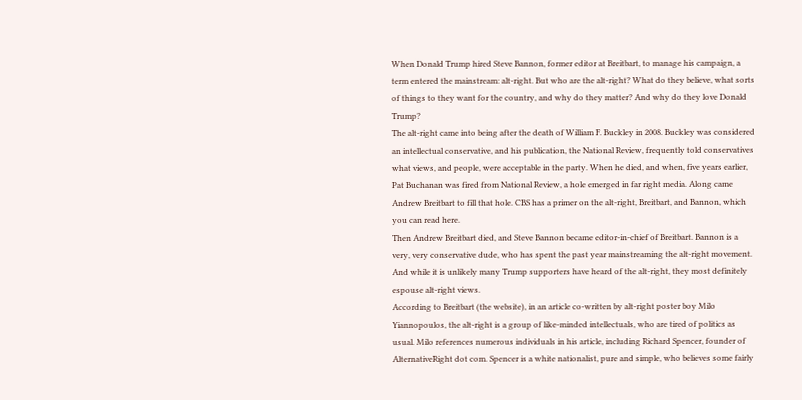When Donald Trump hired Steve Bannon, former editor at Breitbart, to manage his campaign, a term entered the mainstream: alt-right. But who are the alt-right? What do they believe, what sorts of things to they want for the country, and why do they matter? And why do they love Donald Trump?
The alt-right came into being after the death of William F. Buckley in 2008. Buckley was considered an intellectual conservative, and his publication, the National Review, frequently told conservatives what views, and people, were acceptable in the party. When he died, and when, five years earlier, Pat Buchanan was fired from National Review, a hole emerged in far right media. Along came Andrew Breitbart to fill that hole. CBS has a primer on the alt-right, Breitbart, and Bannon, which you can read here.
Then Andrew Breitbart died, and Steve Bannon became editor-in-chief of Breitbart. Bannon is a very, very conservative dude, who has spent the past year mainstreaming the alt-right movement. And while it is unlikely many Trump supporters have heard of the alt-right, they most definitely espouse alt-right views.
According to Breitbart (the website), in an article co-written by alt-right poster boy Milo Yiannopoulos, the alt-right is a group of like-minded intellectuals, who are tired of politics as usual. Milo references numerous individuals in his article, including Richard Spencer, founder of AlternativeRight dot com. Spencer is a white nationalist, pure and simple, who believes some fairly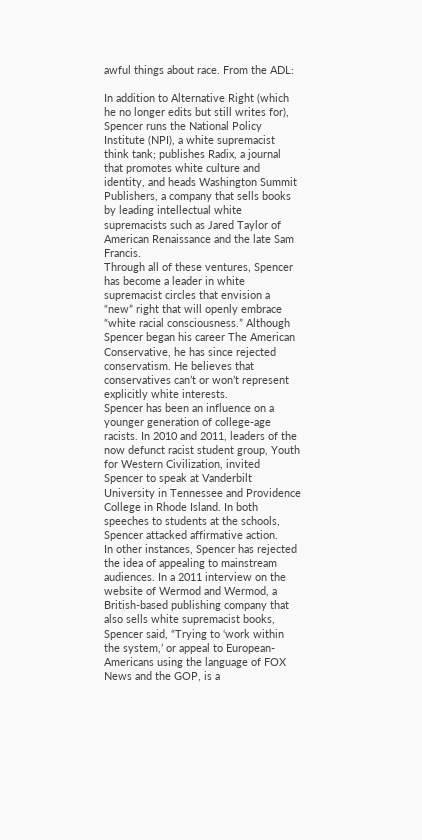awful things about race. From the ADL:

In addition to Alternative Right (which he no longer edits but still writes for), Spencer runs the National Policy Institute (NPI), a white supremacist think tank; publishes Radix, a journal that promotes white culture and identity, and heads Washington Summit Publishers, a company that sells books by leading intellectual white supremacists such as Jared Taylor of American Renaissance and the late Sam Francis.
Through all of these ventures, Spencer has become a leader in white supremacist circles that envision a “new” right that will openly embrace “white racial consciousness.” Although Spencer began his career The American Conservative, he has since rejected conservatism. He believes that conservatives can’t or won’t represent explicitly white interests.
Spencer has been an influence on a younger generation of college-age racists. In 2010 and 2011, leaders of the now defunct racist student group, Youth for Western Civilization, invited Spencer to speak at Vanderbilt University in Tennessee and Providence College in Rhode Island. In both speeches to students at the schools, Spencer attacked affirmative action.
In other instances, Spencer has rejected the idea of appealing to mainstream audiences. In a 2011 interview on the website of Wermod and Wermod, a British-based publishing company that also sells white supremacist books, Spencer said, “Trying to ‘work within the system,’ or appeal to European-Americans using the language of FOX News and the GOP, is a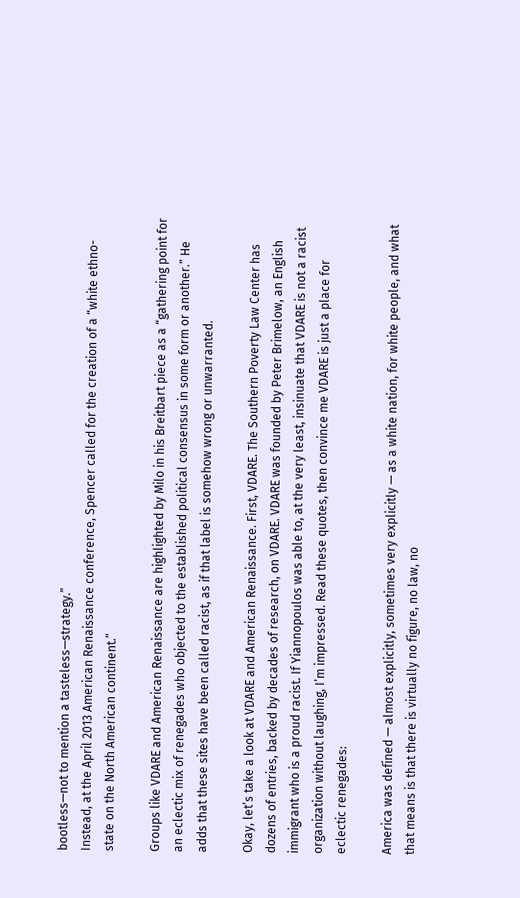bootless—not to mention a tasteless—strategy.”
Instead, at the April 2013 American Renaissance conference, Spencer called for the creation of a “white ethno-state on the North American continent.”

Groups like VDARE and American Renaissance are highlighted by Milo in his Breitbart piece as a “gathering point for an eclectic mix of renegades who objected to the established political consensus in some form or another.” He adds that these sites have been called racist, as if that label is somehow wrong or unwarranted.

Okay, let’s take a look at VDARE and American Renaissance. First, VDARE. The Southern Poverty Law Center has dozens of entries, backed by decades of research, on VDARE. VDARE was founded by Peter Brimelow, an English immigrant who is a proud racist. If Yiannopoulos was able to, at the very least, insinuate that VDARE is not a racist organization without laughing, I’m impressed. Read these quotes, then convince me VDARE is just a place for eclectic renegades:

America was defined — almost explicitly, sometimes very explicitly — as a white nation, for white people, and what that means is that there is virtually no figure, no law, no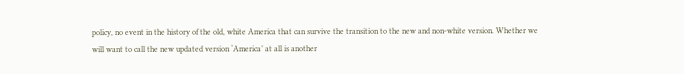policy, no event in the history of the old, white America that can survive the transition to the new and non-white version. Whether we will want to call the new updated version ‘America’ at all is another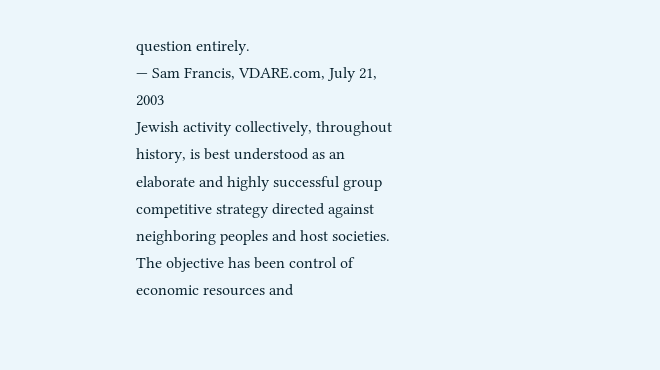question entirely.
— Sam Francis, VDARE.com, July 21, 2003
Jewish activity collectively, throughout history, is best understood as an elaborate and highly successful group competitive strategy directed against neighboring peoples and host societies. The objective has been control of economic resources and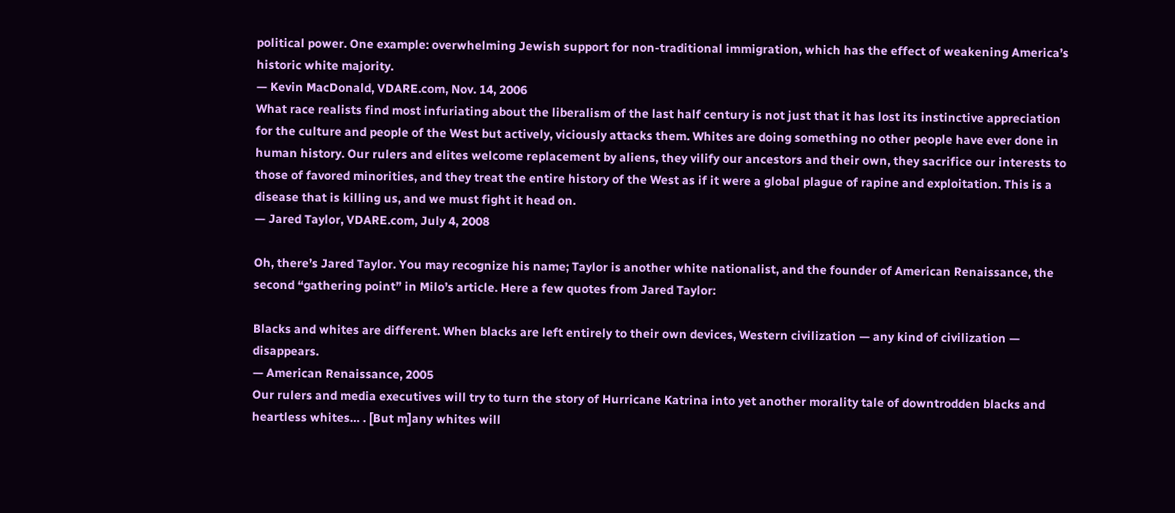political power. One example: overwhelming Jewish support for non-traditional immigration, which has the effect of weakening America’s historic white majority.
— Kevin MacDonald, VDARE.com, Nov. 14, 2006
What race realists find most infuriating about the liberalism of the last half century is not just that it has lost its instinctive appreciation for the culture and people of the West but actively, viciously attacks them. Whites are doing something no other people have ever done in human history. Our rulers and elites welcome replacement by aliens, they vilify our ancestors and their own, they sacrifice our interests to those of favored minorities, and they treat the entire history of the West as if it were a global plague of rapine and exploitation. This is a disease that is killing us, and we must fight it head on.
— Jared Taylor, VDARE.com, July 4, 2008

Oh, there’s Jared Taylor. You may recognize his name; Taylor is another white nationalist, and the founder of American Renaissance, the second “gathering point” in Milo’s article. Here a few quotes from Jared Taylor:

Blacks and whites are different. When blacks are left entirely to their own devices, Western civilization — any kind of civilization — disappears.
— American Renaissance, 2005
Our rulers and media executives will try to turn the story of Hurricane Katrina into yet another morality tale of downtrodden blacks and heartless whites… . [But m]any whites will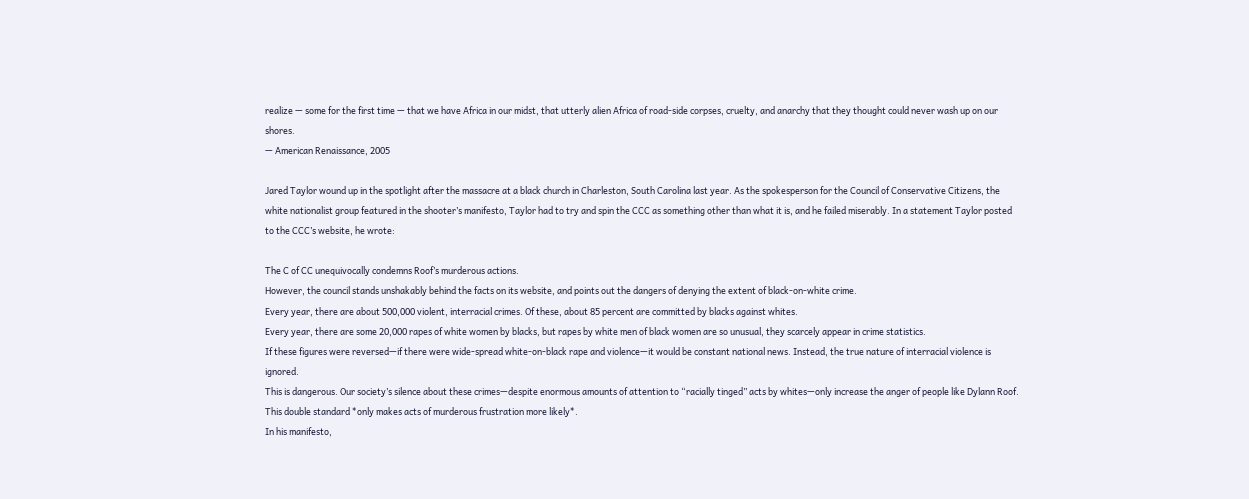realize — some for the first time — that we have Africa in our midst, that utterly alien Africa of road-side corpses, cruelty, and anarchy that they thought could never wash up on our shores.
— American Renaissance, 2005

Jared Taylor wound up in the spotlight after the massacre at a black church in Charleston, South Carolina last year. As the spokesperson for the Council of Conservative Citizens, the white nationalist group featured in the shooter’s manifesto, Taylor had to try and spin the CCC as something other than what it is, and he failed miserably. In a statement Taylor posted to the CCC’s website, he wrote:

The C of CC unequivocally condemns Roof’s murderous actions.
However, the council stands unshakably behind the facts on its website, and points out the dangers of denying the extent of black-on-white crime.
Every year, there are about 500,000 violent, interracial crimes. Of these, about 85 percent are committed by blacks against whites.
Every year, there are some 20,000 rapes of white women by blacks, but rapes by white men of black women are so unusual, they scarcely appear in crime statistics.
If these figures were reversed—if there were wide-spread white-on-black rape and violence—it would be constant national news. Instead, the true nature of interracial violence is ignored.
This is dangerous. Our society’s silence about these crimes—despite enormous amounts of attention to “racially tinged” acts by whites—only increase the anger of people like Dylann Roof. This double standard *only makes acts of murderous frustration more likely*.
In his manifesto,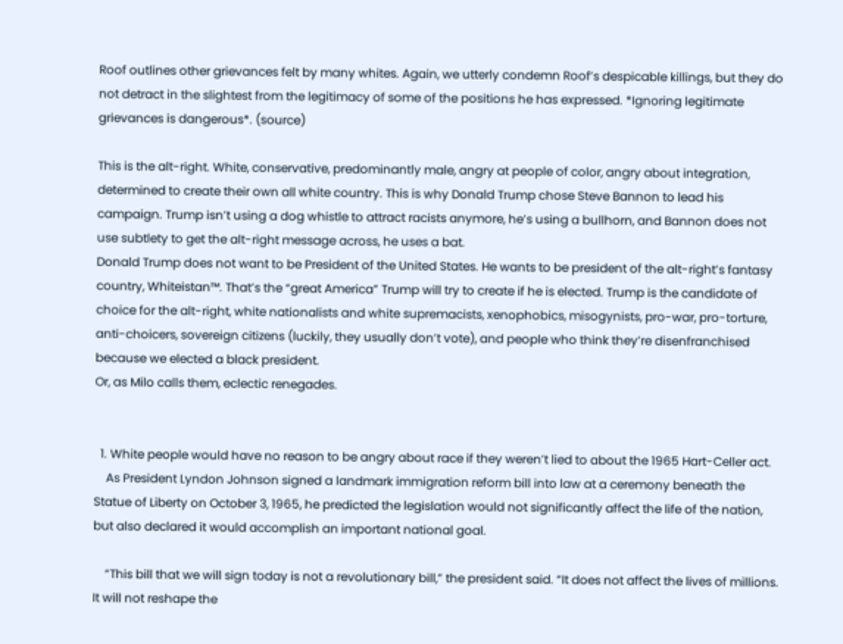Roof outlines other grievances felt by many whites. Again, we utterly condemn Roof’s despicable killings, but they do not detract in the slightest from the legitimacy of some of the positions he has expressed. *Ignoring legitimate grievances is dangerous*. (source)

This is the alt-right. White, conservative, predominantly male, angry at people of color, angry about integration, determined to create their own all white country. This is why Donald Trump chose Steve Bannon to lead his campaign. Trump isn’t using a dog whistle to attract racists anymore, he’s using a bullhorn, and Bannon does not use subtlety to get the alt-right message across, he uses a bat.
Donald Trump does not want to be President of the United States. He wants to be president of the alt-right’s fantasy country, Whiteistan™. That’s the “great America” Trump will try to create if he is elected. Trump is the candidate of choice for the alt-right, white nationalists and white supremacists, xenophobics, misogynists, pro-war, pro-torture, anti-choicers, sovereign citizens (luckily, they usually don’t vote), and people who think they’re disenfranchised because we elected a black president.
Or, as Milo calls them, eclectic renegades.


  1. White people would have no reason to be angry about race if they weren’t lied to about the 1965 Hart-Celler act.
    As President Lyndon Johnson signed a landmark immigration reform bill into law at a ceremony beneath the Statue of Liberty on October 3, 1965, he predicted the legislation would not significantly affect the life of the nation, but also declared it would accomplish an important national goal.

    “This bill that we will sign today is not a revolutionary bill,” the president said. “It does not affect the lives of millions. It will not reshape the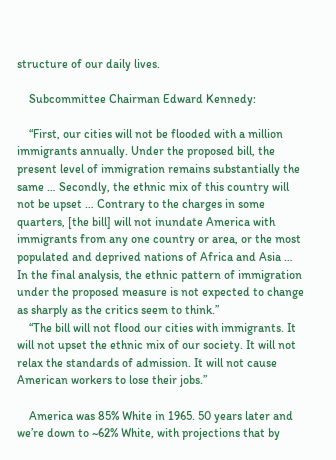structure of our daily lives.

    Subcommittee Chairman Edward Kennedy:

    “First, our cities will not be flooded with a million immigrants annually. Under the proposed bill, the present level of immigration remains substantially the same … Secondly, the ethnic mix of this country will not be upset … Contrary to the charges in some quarters, [the bill] will not inundate America with immigrants from any one country or area, or the most populated and deprived nations of Africa and Asia … In the final analysis, the ethnic pattern of immigration under the proposed measure is not expected to change as sharply as the critics seem to think.”
    “The bill will not flood our cities with immigrants. It will not upset the ethnic mix of our society. It will not relax the standards of admission. It will not cause American workers to lose their jobs.”

    America was 85% White in 1965. 50 years later and we’re down to ~62% White, with projections that by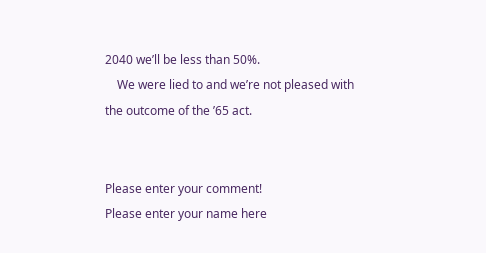2040 we’ll be less than 50%.
    We were lied to and we’re not pleased with the outcome of the ’65 act.


Please enter your comment!
Please enter your name here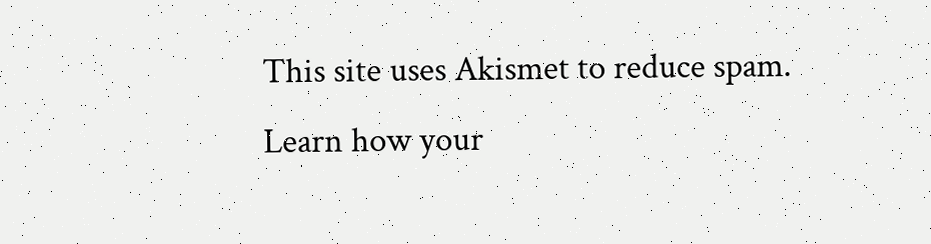This site uses Akismet to reduce spam. Learn how your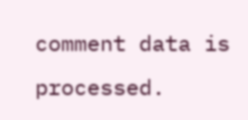comment data is processed.